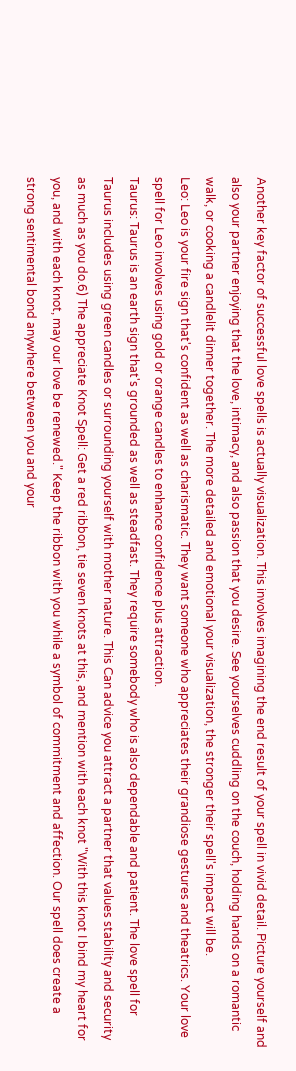Another key factor of successful love spells is actually visualization. This involves imagining the end result of your spell in vivid detail. Picture yourself and also your partner enjoying that the love, intimacy, and also passion that you desire. See yourselves cuddling on the couch, holding hands on a romantic walk, or cooking a candlelit dinner together. The more detailed and emotional your visualization, the stronger their spell's impact will be.
Leo: Leo is your fire sign that's confident as well as charismatic. They want someone who appreciates their grandiose gestures and theatrics. Your love spell for Leo involves using gold or orange candles to enhance confidence plus attraction.
Taurus: Taurus is an earth sign that's grounded as well as steadfast. They require somebody who is also dependable and patient. The love spell for Taurus includes using green candles or surrounding yourself with mother nature. This Can advice you attract a partner that values stability and security as much as you do.6) The appreciate Knot Spell: Get a red ribbon, tie seven knots at this, and mention with each knot "With this knot I bind my heart for you, and with each knot, may our love be renewed." Keep the ribbon with you while a symbol of commitment and affection. Our spell does create a strong sentimental bond anywhere between you and your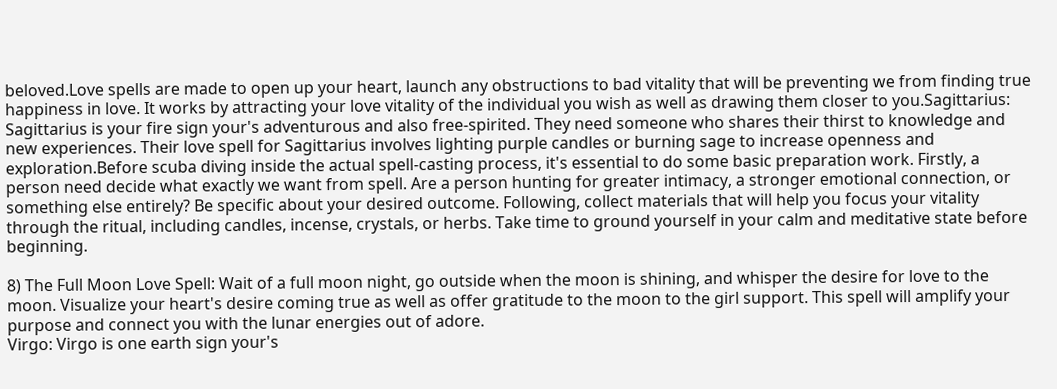beloved.Love spells are made to open up your heart, launch any obstructions to bad vitality that will be preventing we from finding true happiness in love. It works by attracting your love vitality of the individual you wish as well as drawing them closer to you.Sagittarius: Sagittarius is your fire sign your's adventurous and also free-spirited. They need someone who shares their thirst to knowledge and new experiences. Their love spell for Sagittarius involves lighting purple candles or burning sage to increase openness and exploration.Before scuba diving inside the actual spell-casting process, it's essential to do some basic preparation work. Firstly, a person need decide what exactly we want from spell. Are a person hunting for greater intimacy, a stronger emotional connection, or something else entirely? Be specific about your desired outcome. Following, collect materials that will help you focus your vitality through the ritual, including candles, incense, crystals, or herbs. Take time to ground yourself in your calm and meditative state before beginning.

8) The Full Moon Love Spell: Wait of a full moon night, go outside when the moon is shining, and whisper the desire for love to the moon. Visualize your heart's desire coming true as well as offer gratitude to the moon to the girl support. This spell will amplify your purpose and connect you with the lunar energies out of adore.
Virgo: Virgo is one earth sign your's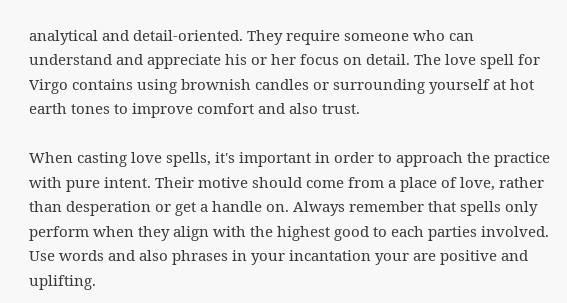analytical and detail-oriented. They require someone who can understand and appreciate his or her focus on detail. The love spell for Virgo contains using brownish candles or surrounding yourself at hot earth tones to improve comfort and also trust.

When casting love spells, it's important in order to approach the practice with pure intent. Their motive should come from a place of love, rather than desperation or get a handle on. Always remember that spells only perform when they align with the highest good to each parties involved. Use words and also phrases in your incantation your are positive and uplifting.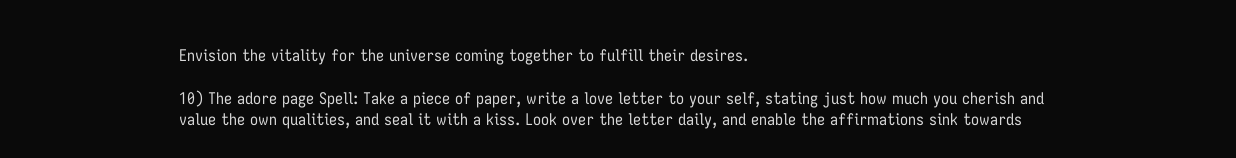Envision the vitality for the universe coming together to fulfill their desires.

10) The adore page Spell: Take a piece of paper, write a love letter to your self, stating just how much you cherish and value the own qualities, and seal it with a kiss. Look over the letter daily, and enable the affirmations sink towards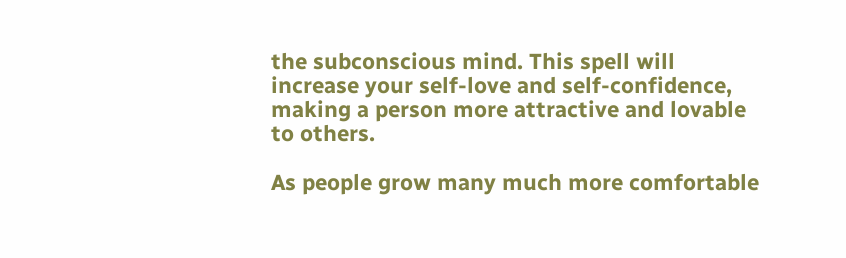the subconscious mind. This spell will increase your self-love and self-confidence, making a person more attractive and lovable to others.

As people grow many much more comfortable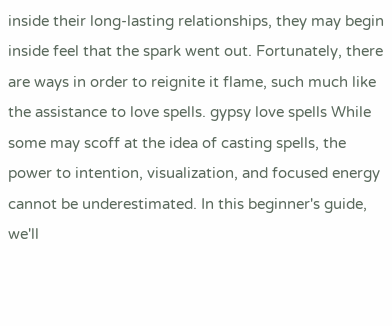inside their long-lasting relationships, they may begin inside feel that the spark went out. Fortunately, there are ways in order to reignite it flame, such much like the assistance to love spells. gypsy love spells While some may scoff at the idea of casting spells, the power to intention, visualization, and focused energy cannot be underestimated. In this beginner's guide, we'll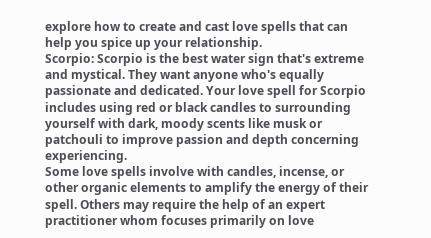explore how to create and cast love spells that can help you spice up your relationship.
Scorpio: Scorpio is the best water sign that's extreme and mystical. They want anyone who's equally passionate and dedicated. Your love spell for Scorpio includes using red or black candles to surrounding yourself with dark, moody scents like musk or patchouli to improve passion and depth concerning experiencing.
Some love spells involve with candles, incense, or other organic elements to amplify the energy of their spell. Others may require the help of an expert practitioner whom focuses primarily on love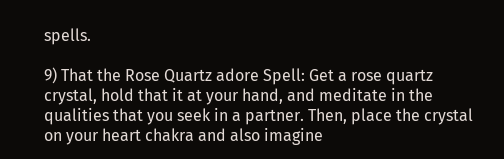spells.

9) That the Rose Quartz adore Spell: Get a rose quartz crystal, hold that it at your hand, and meditate in the qualities that you seek in a partner. Then, place the crystal on your heart chakra and also imagine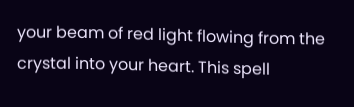your beam of red light flowing from the crystal into your heart. This spell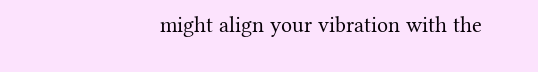might align your vibration with the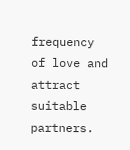frequency of love and attract suitable partners.